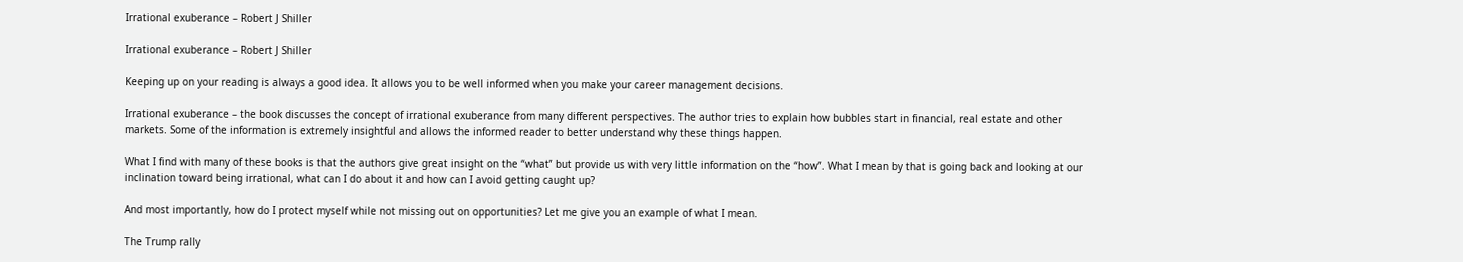Irrational exuberance – Robert J Shiller

Irrational exuberance – Robert J Shiller

Keeping up on your reading is always a good idea. It allows you to be well informed when you make your career management decisions.

Irrational exuberance – the book discusses the concept of irrational exuberance from many different perspectives. The author tries to explain how bubbles start in financial, real estate and other markets. Some of the information is extremely insightful and allows the informed reader to better understand why these things happen.

What I find with many of these books is that the authors give great insight on the “what” but provide us with very little information on the “how”. What I mean by that is going back and looking at our inclination toward being irrational, what can I do about it and how can I avoid getting caught up?

And most importantly, how do I protect myself while not missing out on opportunities? Let me give you an example of what I mean.

The Trump rally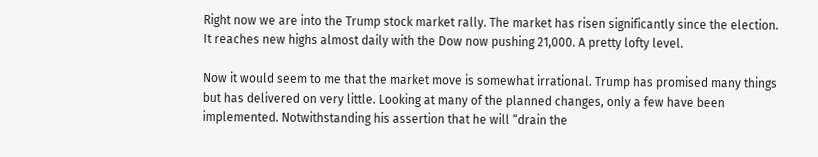Right now we are into the Trump stock market rally. The market has risen significantly since the election. It reaches new highs almost daily with the Dow now pushing 21,000. A pretty lofty level.

Now it would seem to me that the market move is somewhat irrational. Trump has promised many things but has delivered on very little. Looking at many of the planned changes, only a few have been implemented. Notwithstanding his assertion that he will “drain the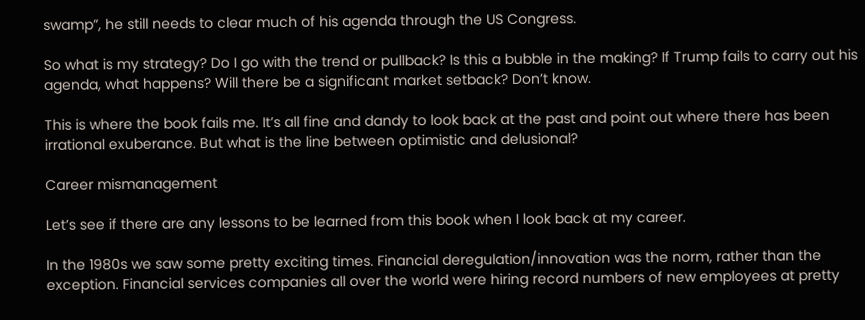swamp”, he still needs to clear much of his agenda through the US Congress.

So what is my strategy? Do I go with the trend or pullback? Is this a bubble in the making? If Trump fails to carry out his agenda, what happens? Will there be a significant market setback? Don’t know.

This is where the book fails me. It’s all fine and dandy to look back at the past and point out where there has been irrational exuberance. But what is the line between optimistic and delusional?

Career mismanagement

Let’s see if there are any lessons to be learned from this book when I look back at my career.

In the 1980s we saw some pretty exciting times. Financial deregulation/innovation was the norm, rather than the exception. Financial services companies all over the world were hiring record numbers of new employees at pretty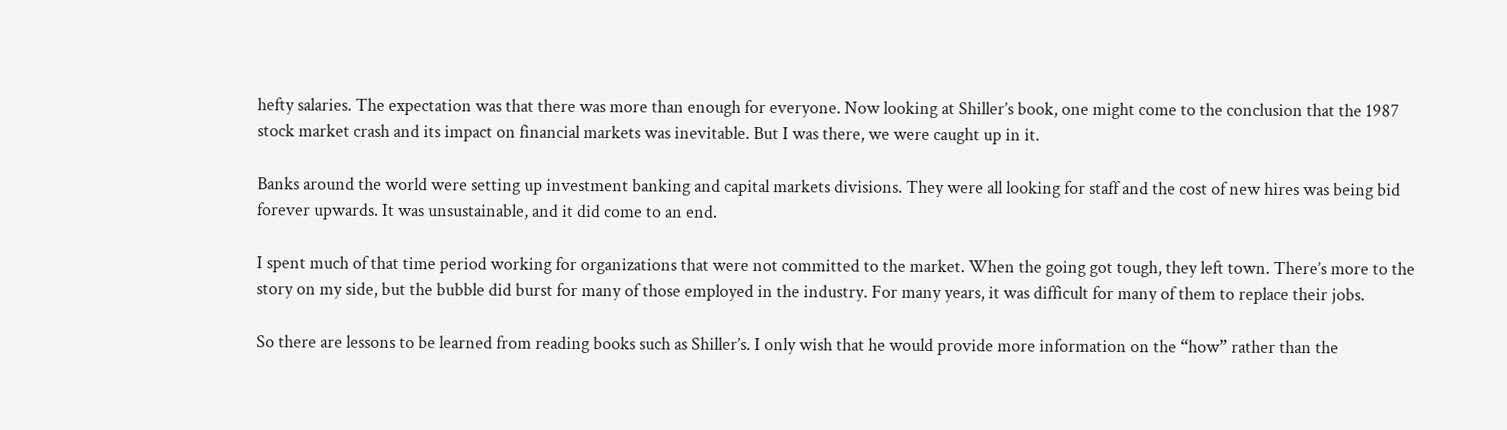hefty salaries. The expectation was that there was more than enough for everyone. Now looking at Shiller’s book, one might come to the conclusion that the 1987 stock market crash and its impact on financial markets was inevitable. But I was there, we were caught up in it.

Banks around the world were setting up investment banking and capital markets divisions. They were all looking for staff and the cost of new hires was being bid forever upwards. It was unsustainable, and it did come to an end.

I spent much of that time period working for organizations that were not committed to the market. When the going got tough, they left town. There’s more to the story on my side, but the bubble did burst for many of those employed in the industry. For many years, it was difficult for many of them to replace their jobs.

So there are lessons to be learned from reading books such as Shiller’s. I only wish that he would provide more information on the “how” rather than the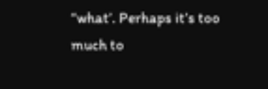“what’. Perhaps it’s too much to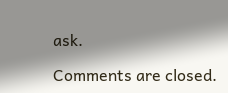ask.

Comments are closed.